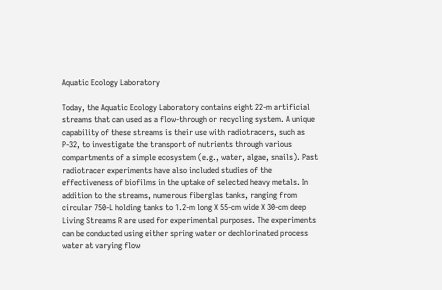Aquatic Ecology Laboratory

Today, the Aquatic Ecology Laboratory contains eight 22-m artificial streams that can used as a flow-through or recycling system. A unique capability of these streams is their use with radiotracers, such as P-32, to investigate the transport of nutrients through various compartments of a simple ecosystem (e.g., water, algae, snails). Past radiotracer experiments have also included studies of the effectiveness of biofilms in the uptake of selected heavy metals. In addition to the streams, numerous fiberglas tanks, ranging from circular 750-L holding tanks to 1.2-m long X 55-cm wide X 30-cm deep Living Streams R are used for experimental purposes. The experiments can be conducted using either spring water or dechlorinated process water at varying flow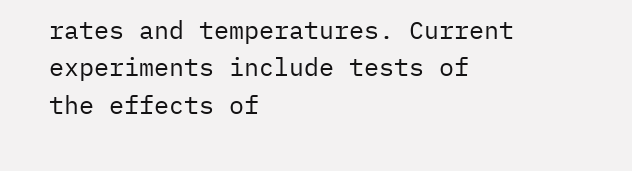rates and temperatures. Current experiments include tests of the effects of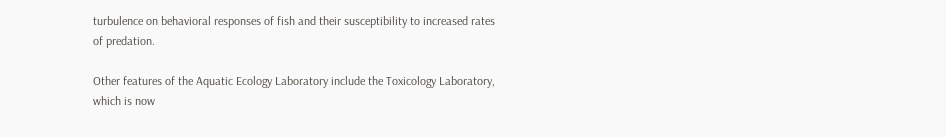turbulence on behavioral responses of fish and their susceptibility to increased rates of predation.

Other features of the Aquatic Ecology Laboratory include the Toxicology Laboratory, which is now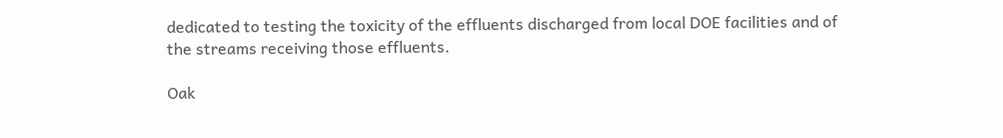dedicated to testing the toxicity of the effluents discharged from local DOE facilities and of the streams receiving those effluents.

Oak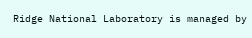Ridge National Laboratory is managed by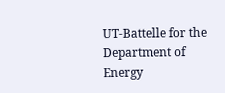UT-Battelle for the Department of Energy